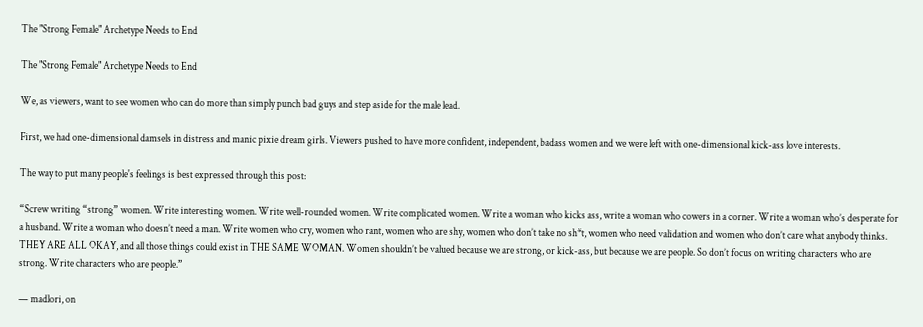The "Strong Female" Archetype Needs to End

The "Strong Female" Archetype Needs to End

We, as viewers, want to see women who can do more than simply punch bad guys and step aside for the male lead.

First, we had one-dimensional damsels in distress and manic pixie dream girls. Viewers pushed to have more confident, independent, badass women and we were left with one-dimensional kick-ass love interests.

The way to put many people's feelings is best expressed through this post:

“Screw writing “strong” women. Write interesting women. Write well-rounded women. Write complicated women. Write a woman who kicks ass, write a woman who cowers in a corner. Write a woman who’s desperate for a husband. Write a woman who doesn’t need a man. Write women who cry, women who rant, women who are shy, women who don’t take no sh*t, women who need validation and women who don’t care what anybody thinks. THEY ARE ALL OKAY, and all those things could exist in THE SAME WOMAN. Women shouldn’t be valued because we are strong, or kick-ass, but because we are people. So don’t focus on writing characters who are strong. Write characters who are people.”

— madlori, on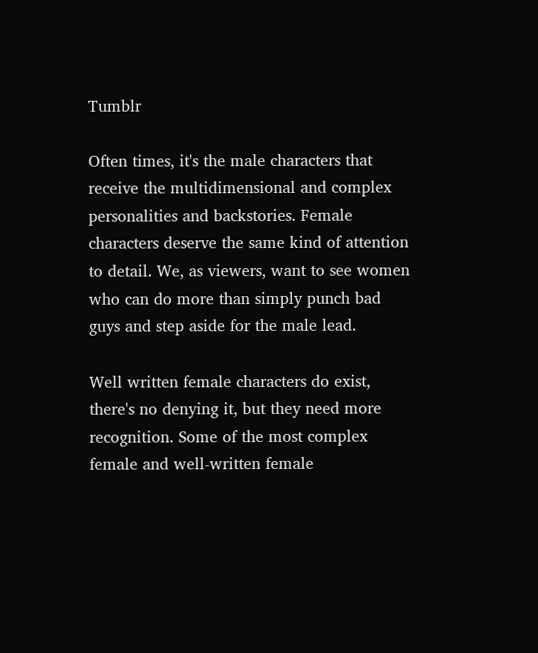Tumblr

Often times, it's the male characters that receive the multidimensional and complex personalities and backstories. Female characters deserve the same kind of attention to detail. We, as viewers, want to see women who can do more than simply punch bad guys and step aside for the male lead.

Well written female characters do exist, there's no denying it, but they need more recognition. Some of the most complex female and well-written female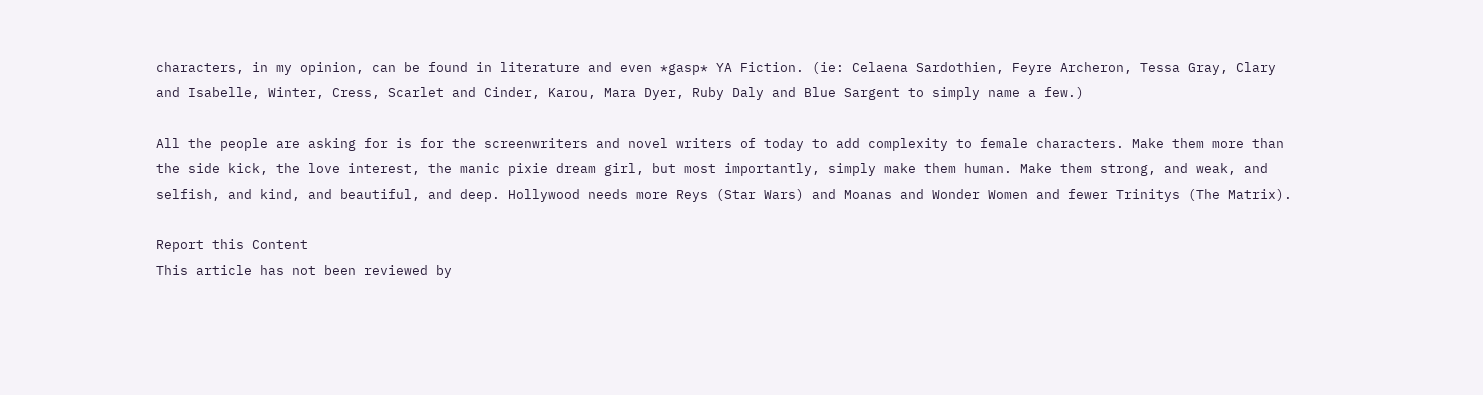characters, in my opinion, can be found in literature and even *gasp* YA Fiction. (ie: Celaena Sardothien, Feyre Archeron, Tessa Gray, Clary and Isabelle, Winter, Cress, Scarlet and Cinder, Karou, Mara Dyer, Ruby Daly and Blue Sargent to simply name a few.)

All the people are asking for is for the screenwriters and novel writers of today to add complexity to female characters. Make them more than the side kick, the love interest, the manic pixie dream girl, but most importantly, simply make them human. Make them strong, and weak, and selfish, and kind, and beautiful, and deep. Hollywood needs more Reys (Star Wars) and Moanas and Wonder Women and fewer Trinitys (The Matrix).

Report this Content
This article has not been reviewed by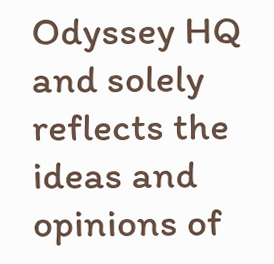Odyssey HQ and solely reflects the ideas and opinions of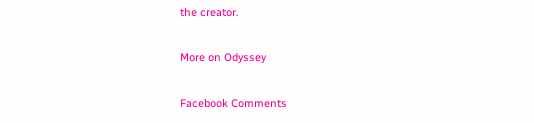the creator.

More on Odyssey

Facebook Comments